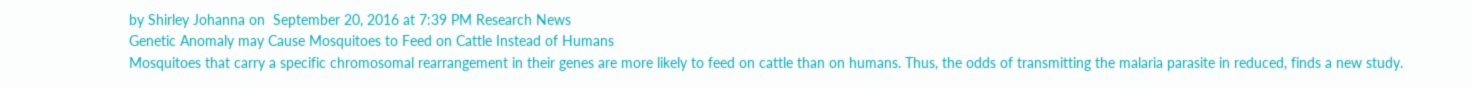by Shirley Johanna on  September 20, 2016 at 7:39 PM Research News
Genetic Anomaly may Cause Mosquitoes to Feed on Cattle Instead of Humans
Mosquitoes that carry a specific chromosomal rearrangement in their genes are more likely to feed on cattle than on humans. Thus, the odds of transmitting the malaria parasite in reduced, finds a new study.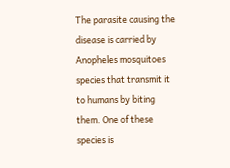The parasite causing the disease is carried by Anopheles mosquitoes species that transmit it to humans by biting them. One of these species is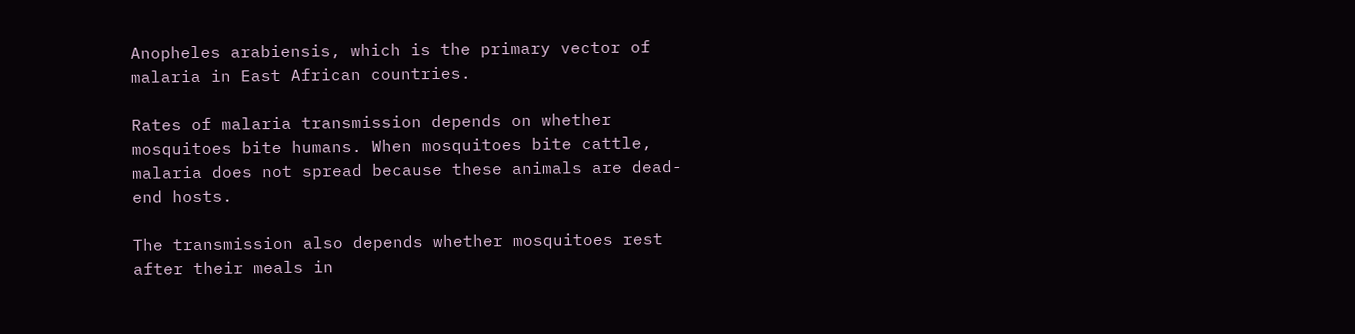Anopheles arabiensis, which is the primary vector of malaria in East African countries.

Rates of malaria transmission depends on whether mosquitoes bite humans. When mosquitoes bite cattle, malaria does not spread because these animals are dead-end hosts.

The transmission also depends whether mosquitoes rest after their meals in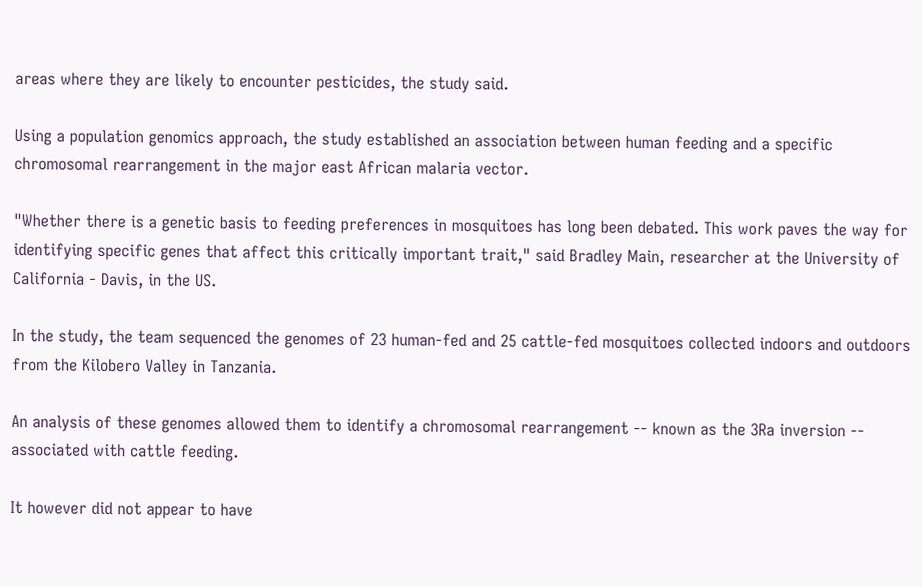areas where they are likely to encounter pesticides, the study said.

Using a population genomics approach, the study established an association between human feeding and a specific chromosomal rearrangement in the major east African malaria vector.

"Whether there is a genetic basis to feeding preferences in mosquitoes has long been debated. This work paves the way for identifying specific genes that affect this critically important trait," said Bradley Main, researcher at the University of California - Davis, in the US.

In the study, the team sequenced the genomes of 23 human-fed and 25 cattle-fed mosquitoes collected indoors and outdoors from the Kilobero Valley in Tanzania.

An analysis of these genomes allowed them to identify a chromosomal rearrangement -- known as the 3Ra inversion -- associated with cattle feeding.

It however did not appear to have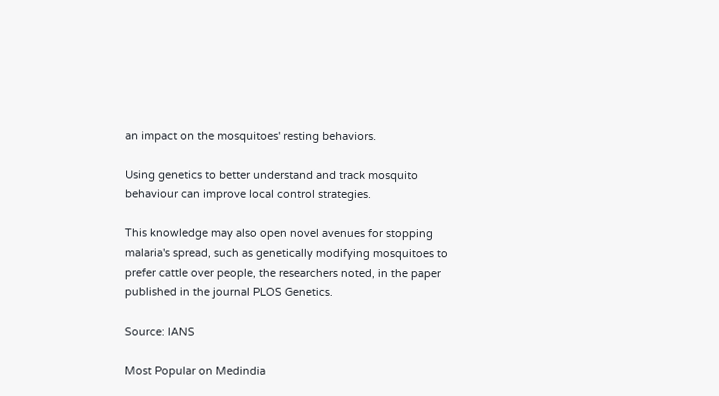an impact on the mosquitoes' resting behaviors.

Using genetics to better understand and track mosquito behaviour can improve local control strategies.

This knowledge may also open novel avenues for stopping malaria's spread, such as genetically modifying mosquitoes to prefer cattle over people, the researchers noted, in the paper published in the journal PLOS Genetics.

Source: IANS

Most Popular on Medindia